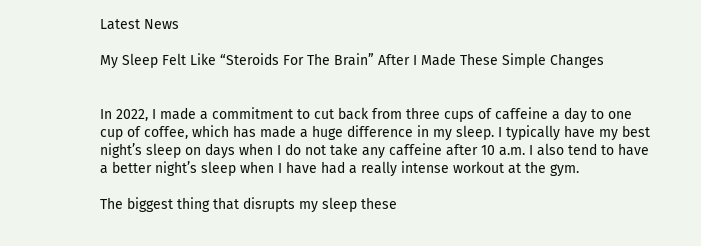Latest News

My Sleep Felt Like “Steroids For The Brain” After I Made These Simple Changes


In 2022, I made a commitment to cut back from three cups of caffeine a day to one cup of coffee, which has made a huge difference in my sleep. I typically have my best night’s sleep on days when I do not take any caffeine after 10 a.m. I also tend to have a better night’s sleep when I have had a really intense workout at the gym.

The biggest thing that disrupts my sleep these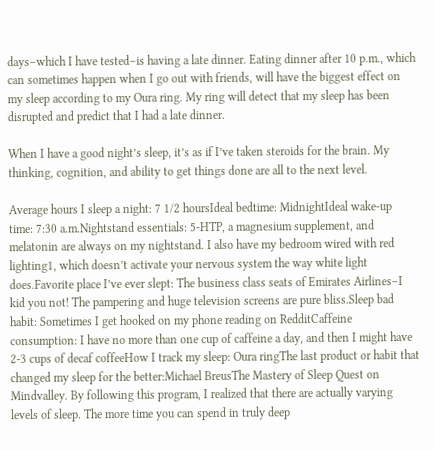days–which I have tested–is having a late dinner. Eating dinner after 10 p.m., which can sometimes happen when I go out with friends, will have the biggest effect on my sleep according to my Oura ring. My ring will detect that my sleep has been disrupted and predict that I had a late dinner.

When I have a good night’s sleep, it’s as if I’ve taken steroids for the brain. My thinking, cognition, and ability to get things done are all to the next level.

Average hours I sleep a night: 7 1/2 hoursIdeal bedtime: MidnightIdeal wake-up time: 7:30 a.m.Nightstand essentials: 5-HTP, a magnesium supplement, and melatonin are always on my nightstand. I also have my bedroom wired with red lighting1, which doesn’t activate your nervous system the way white light does.Favorite place I’ve ever slept: The business class seats of Emirates Airlines–I kid you not! The pampering and huge television screens are pure bliss.Sleep bad habit: Sometimes I get hooked on my phone reading on RedditCaffeine consumption: I have no more than one cup of caffeine a day, and then I might have 2-3 cups of decaf coffeeHow I track my sleep: Oura ringThe last product or habit that changed my sleep for the better:Michael BreusThe Mastery of Sleep Quest on Mindvalley. By following this program, I realized that there are actually varying levels of sleep. The more time you can spend in truly deep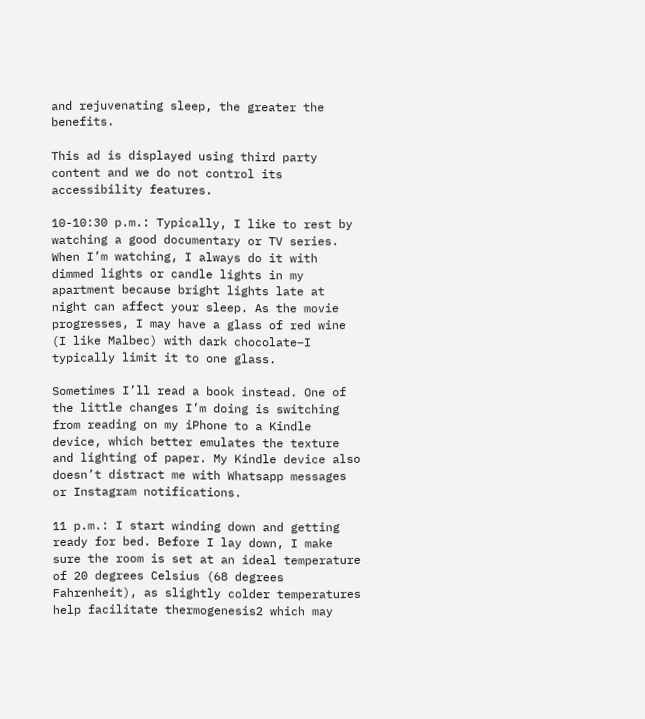and rejuvenating sleep, the greater the benefits.

This ad is displayed using third party content and we do not control its accessibility features.

10-10:30 p.m.: Typically, I like to rest by watching a good documentary or TV series. When I’m watching, I always do it with dimmed lights or candle lights in my apartment because bright lights late at night can affect your sleep. As the movie progresses, I may have a glass of red wine (I like Malbec) with dark chocolate–I typically limit it to one glass.

Sometimes I’ll read a book instead. One of the little changes I’m doing is switching from reading on my iPhone to a Kindle device, which better emulates the texture and lighting of paper. My Kindle device also doesn’t distract me with Whatsapp messages or Instagram notifications.

11 p.m.: I start winding down and getting ready for bed. Before I lay down, I make sure the room is set at an ideal temperature of 20 degrees Celsius (68 degrees Fahrenheit), as slightly colder temperatures help facilitate thermogenesis2 which may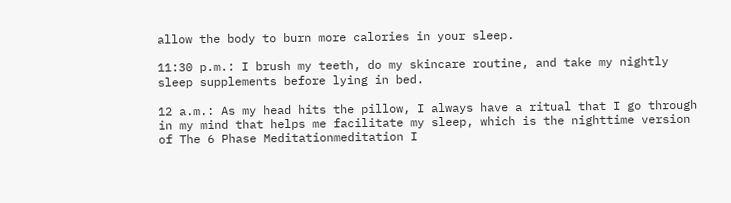allow the body to burn more calories in your sleep.

11:30 p.m.: I brush my teeth, do my skincare routine, and take my nightly sleep supplements before lying in bed.

12 a.m.: As my head hits the pillow, I always have a ritual that I go through in my mind that helps me facilitate my sleep, which is the nighttime version of The 6 Phase Meditationmeditation I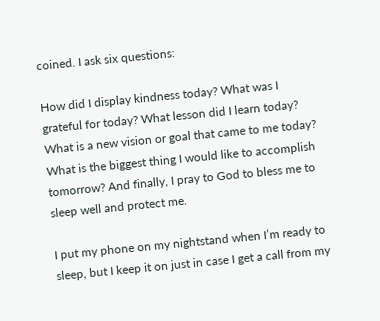coined. I ask six questions:

How did I display kindness today? What was I grateful for today? What lesson did I learn today? What is a new vision or goal that came to me today? What is the biggest thing I would like to accomplish tomorrow? And finally, I pray to God to bless me to sleep well and protect me.

I put my phone on my nightstand when I’m ready to sleep, but I keep it on just in case I get a call from my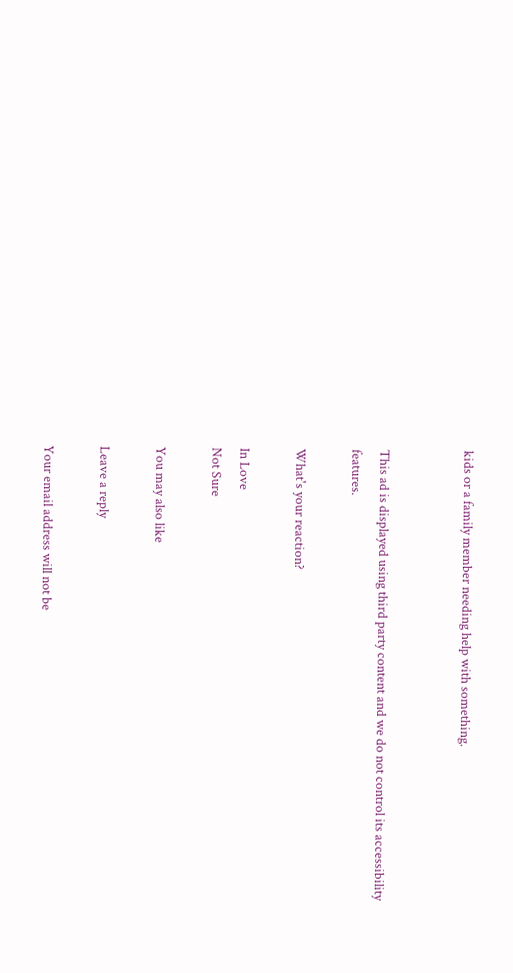kids or a family member needing help with something.


This ad is displayed using third party content and we do not control its accessibility features.

What's your reaction?

In Love
Not Sure

You may also like

Leave a reply

Your email address will not be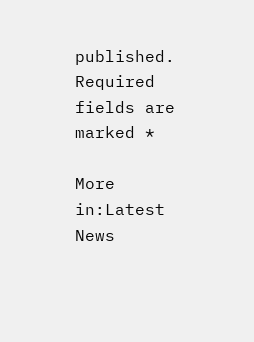published. Required fields are marked *

More in:Latest News